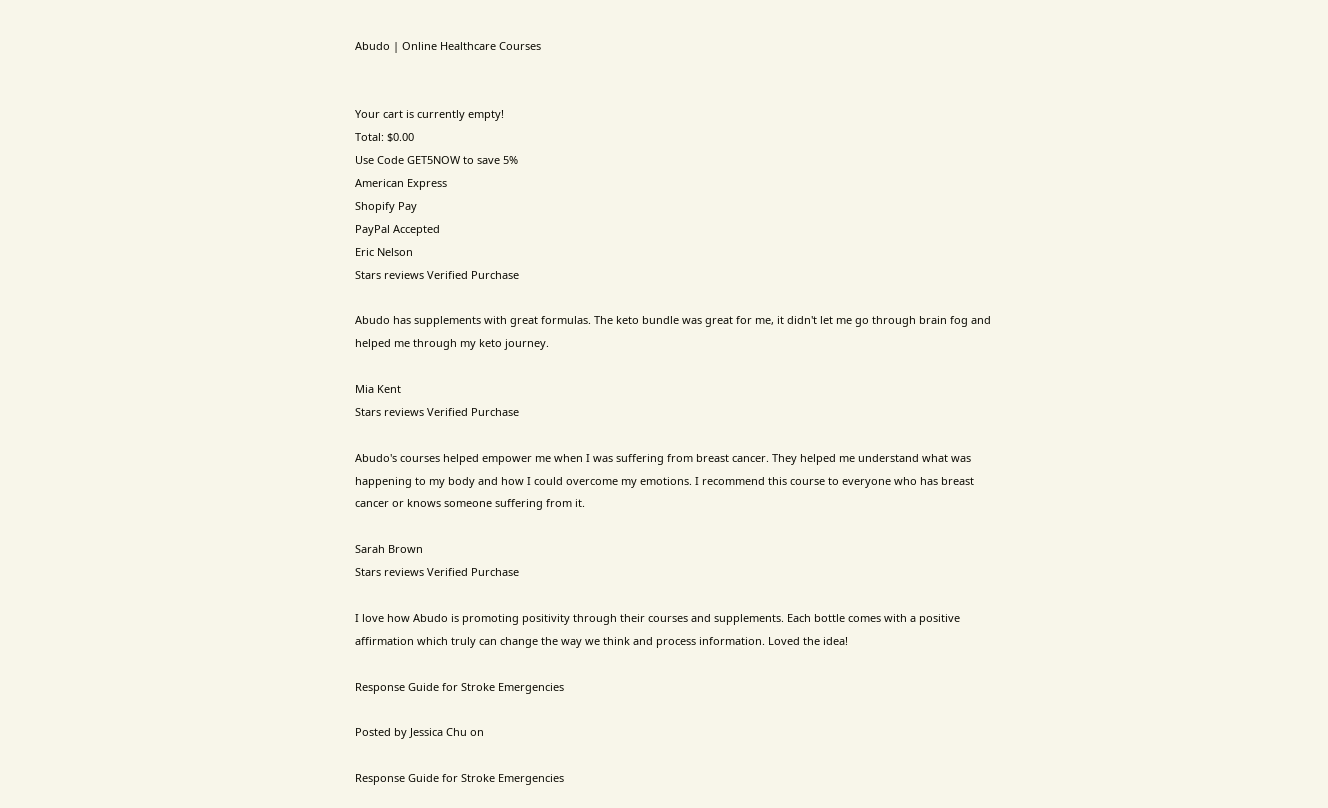Abudo | Online Healthcare Courses


Your cart is currently empty!
Total: $0.00
Use Code GET5NOW to save 5%
American Express
Shopify Pay
PayPal Accepted
Eric Nelson
Stars reviews Verified Purchase

Abudo has supplements with great formulas. The keto bundle was great for me, it didn't let me go through brain fog and helped me through my keto journey.

Mia Kent
Stars reviews Verified Purchase

Abudo's courses helped empower me when I was suffering from breast cancer. They helped me understand what was happening to my body and how I could overcome my emotions. I recommend this course to everyone who has breast cancer or knows someone suffering from it.

Sarah Brown
Stars reviews Verified Purchase

I love how Abudo is promoting positivity through their courses and supplements. Each bottle comes with a positive affirmation which truly can change the way we think and process information. Loved the idea!

Response Guide for Stroke Emergencies

Posted by Jessica Chu on

Response Guide for Stroke Emergencies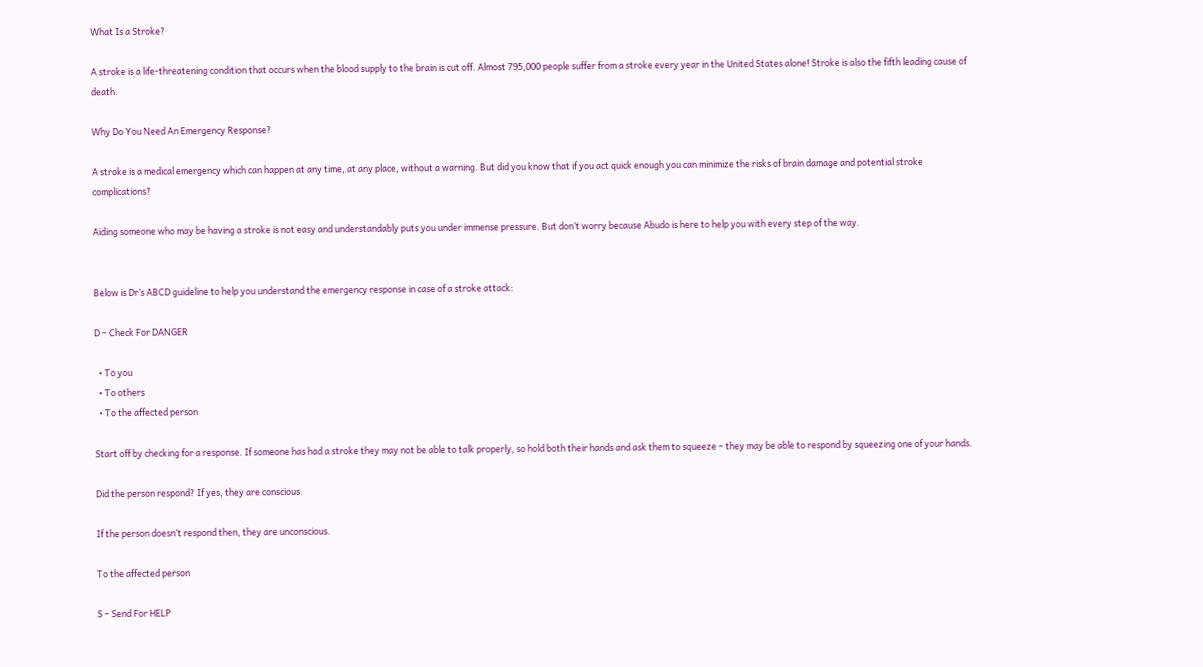What Is a Stroke?

A stroke is a life-threatening condition that occurs when the blood supply to the brain is cut off. Almost 795,000 people suffer from a stroke every year in the United States alone! Stroke is also the fifth leading cause of death.

Why Do You Need An Emergency Response?

A stroke is a medical emergency which can happen at any time, at any place, without a warning. But did you know that if you act quick enough you can minimize the risks of brain damage and potential stroke complications?

Aiding someone who may be having a stroke is not easy and understandably puts you under immense pressure. But don’t worry because Abudo is here to help you with every step of the way.


Below is Dr’s ABCD guideline to help you understand the emergency response in case of a stroke attack:

D – Check For DANGER

  • To you
  • To others
  • To the affected person

Start off by checking for a response. If someone has had a stroke they may not be able to talk properly, so hold both their hands and ask them to squeeze – they may be able to respond by squeezing one of your hands.

Did the person respond? If yes, they are conscious.

If the person doesn’t respond then, they are unconscious.

To the affected person

S – Send For HELP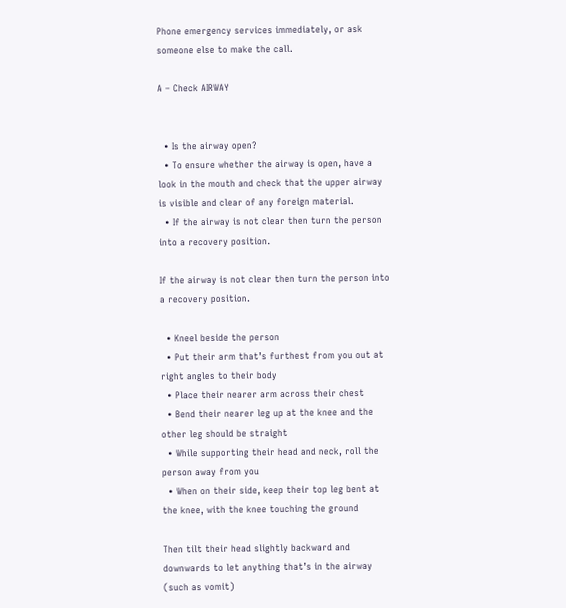Phone emergency services immediately, or ask someone else to make the call.

A – Check AIRWAY


  • Is the airway open?
  • To ensure whether the airway is open, have a look in the mouth and check that the upper airway is visible and clear of any foreign material.
  • If the airway is not clear then turn the person into a recovery position.

If the airway is not clear then turn the person into a recovery position.

  • Kneel beside the person
  • Put their arm that’s furthest from you out at right angles to their body
  • Place their nearer arm across their chest
  • Bend their nearer leg up at the knee and the other leg should be straight
  • While supporting their head and neck, roll the person away from you
  • When on their side, keep their top leg bent at the knee, with the knee touching the ground

Then tilt their head slightly backward and downwards to let anything that’s in the airway (such as vomit)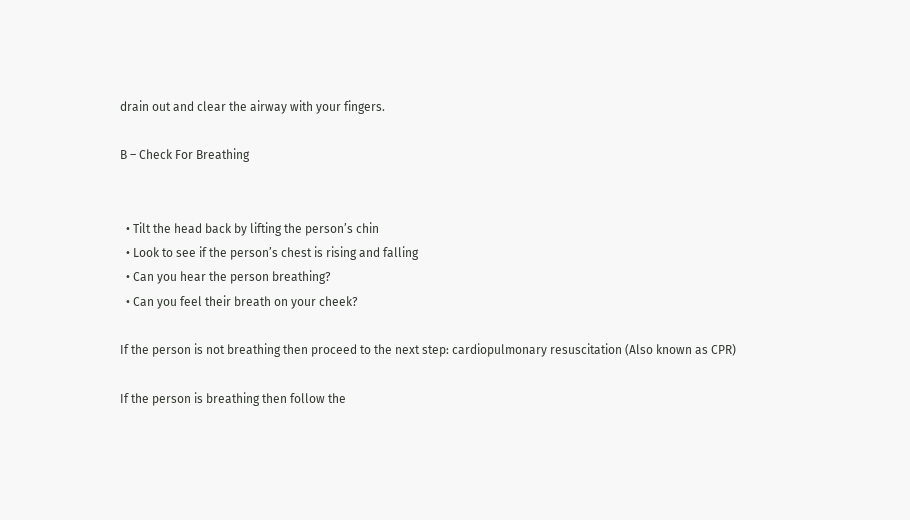drain out and clear the airway with your fingers.

B – Check For Breathing


  • Tilt the head back by lifting the person’s chin
  • Look to see if the person’s chest is rising and falling
  • Can you hear the person breathing?
  • Can you feel their breath on your cheek?

If the person is not breathing then proceed to the next step: cardiopulmonary resuscitation (Also known as CPR)

If the person is breathing then follow the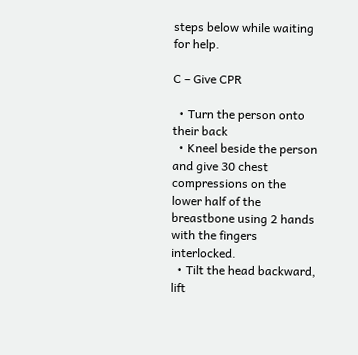steps below while waiting for help.

C – Give CPR

  • Turn the person onto their back
  • Kneel beside the person and give 30 chest compressions on the lower half of the breastbone using 2 hands with the fingers interlocked.
  • Tilt the head backward, lift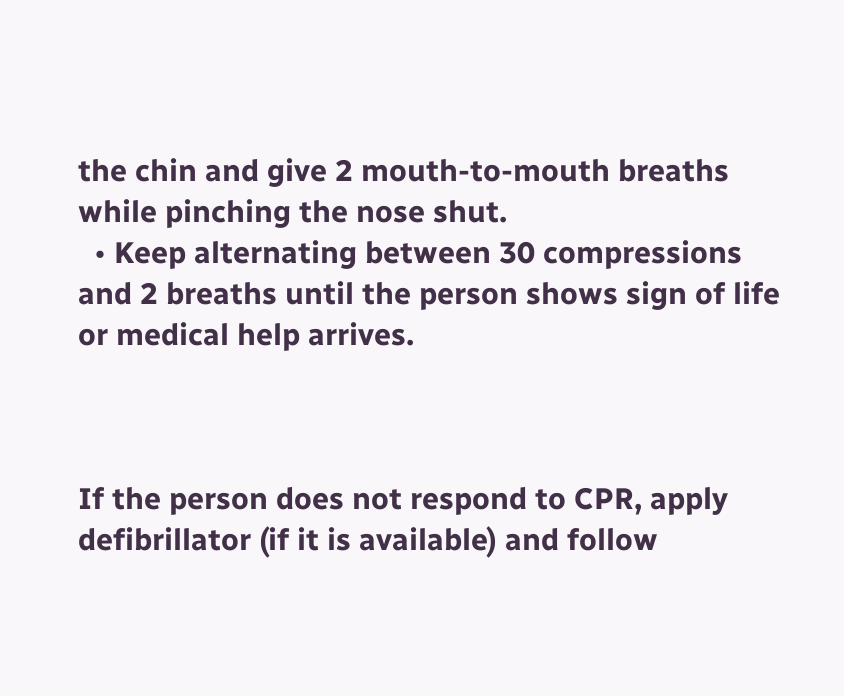the chin and give 2 mouth-to-mouth breaths while pinching the nose shut.
  • Keep alternating between 30 compressions and 2 breaths until the person shows sign of life or medical help arrives.



If the person does not respond to CPR, apply defibrillator (if it is available) and follow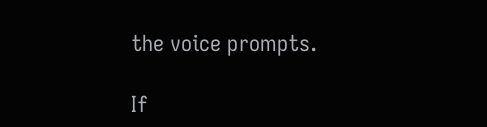the voice prompts.

If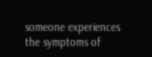someone experiences the symptoms of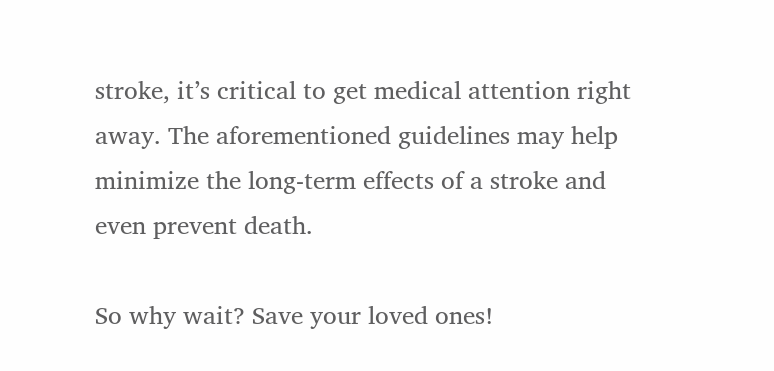stroke, it’s critical to get medical attention right away. The aforementioned guidelines may help minimize the long-term effects of a stroke and even prevent death.

So why wait? Save your loved ones!